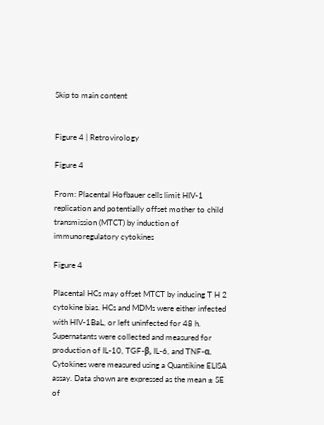Skip to main content


Figure 4 | Retrovirology

Figure 4

From: Placental Hofbauer cells limit HIV-1 replication and potentially offset mother to child transmission (MTCT) by induction of immunoregulatory cytokines

Figure 4

Placental HCs may offset MTCT by inducing T H 2 cytokine bias. HCs and MDMs were either infected with HIV-1BaL, or left uninfected for 48 h. Supernatants were collected and measured for production of IL-10, TGF-β, IL-6, and TNF-α. Cytokines were measured using a Quantikine ELISA assay. Data shown are expressed as the mean ± SE of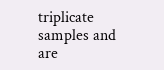triplicate samples and are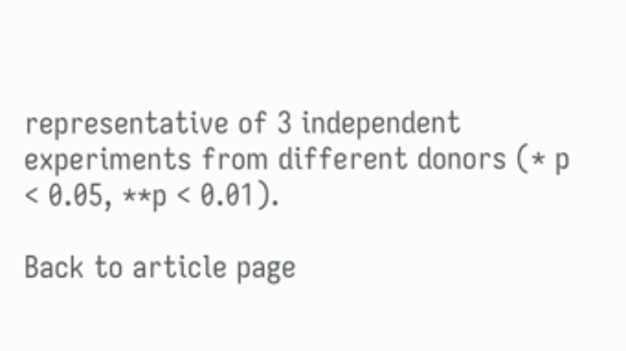representative of 3 independent experiments from different donors (* p < 0.05, **p < 0.01).

Back to article page